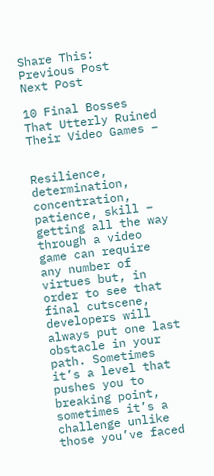Share This:
Previous Post
Next Post

10 Final Bosses That Utterly Ruined Their Video Games –


Resilience, determination, concentration, patience, skill – getting all the way through a video game can require any number of virtues but, in order to see that final cutscene, developers will always put one last obstacle in your path. Sometimes it’s a level that pushes you to breaking point, sometimes it’s a challenge unlike those you’ve faced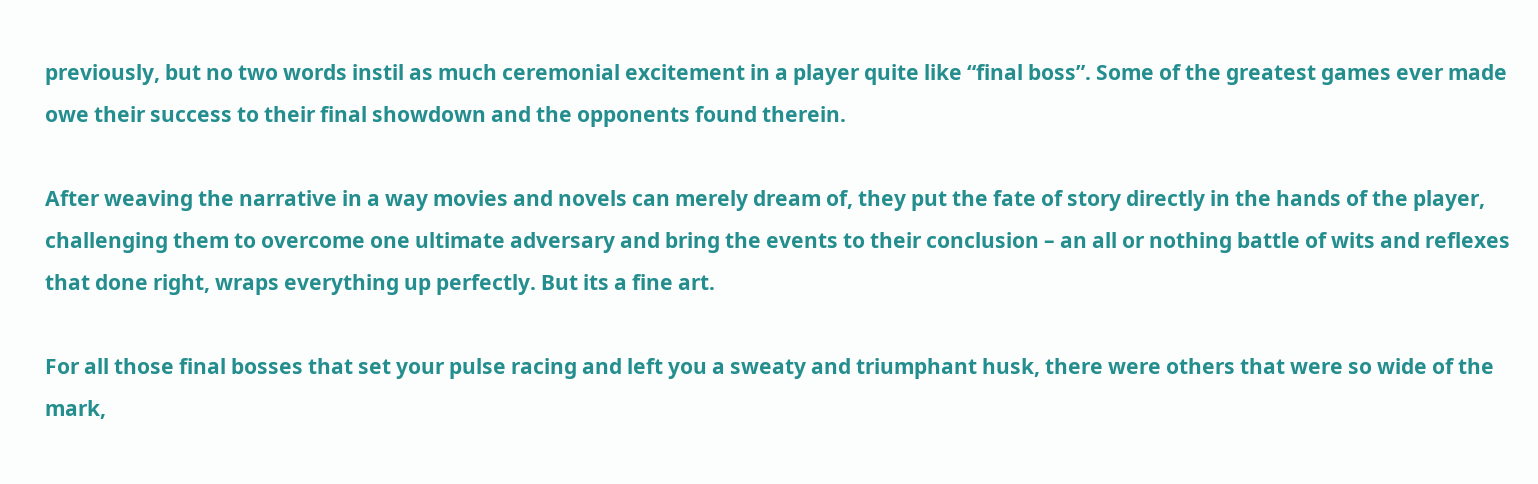previously, but no two words instil as much ceremonial excitement in a player quite like “final boss”. Some of the greatest games ever made owe their success to their final showdown and the opponents found therein.

After weaving the narrative in a way movies and novels can merely dream of, they put the fate of story directly in the hands of the player, challenging them to overcome one ultimate adversary and bring the events to their conclusion – an all or nothing battle of wits and reflexes that done right, wraps everything up perfectly. But its a fine art.

For all those final bosses that set your pulse racing and left you a sweaty and triumphant husk, there were others that were so wide of the mark,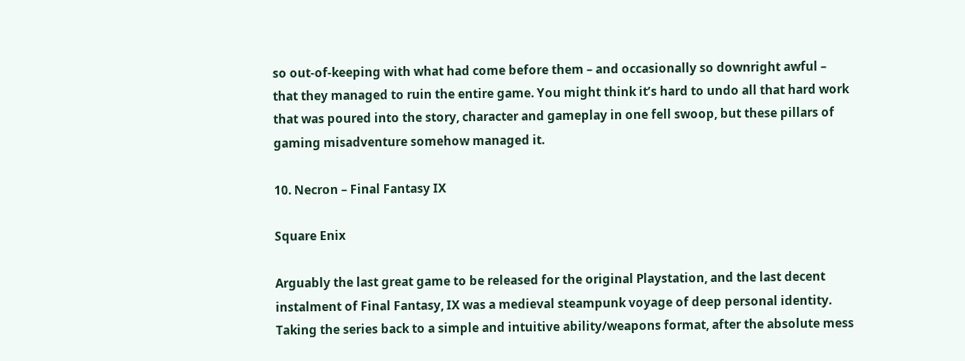so out-of-keeping with what had come before them – and occasionally so downright awful – that they managed to ruin the entire game. You might think it’s hard to undo all that hard work that was poured into the story, character and gameplay in one fell swoop, but these pillars of gaming misadventure somehow managed it.

10. Necron – Final Fantasy IX

Square Enix

Arguably the last great game to be released for the original Playstation, and the last decent instalment of Final Fantasy, IX was a medieval steampunk voyage of deep personal identity. Taking the series back to a simple and intuitive ability/weapons format, after the absolute mess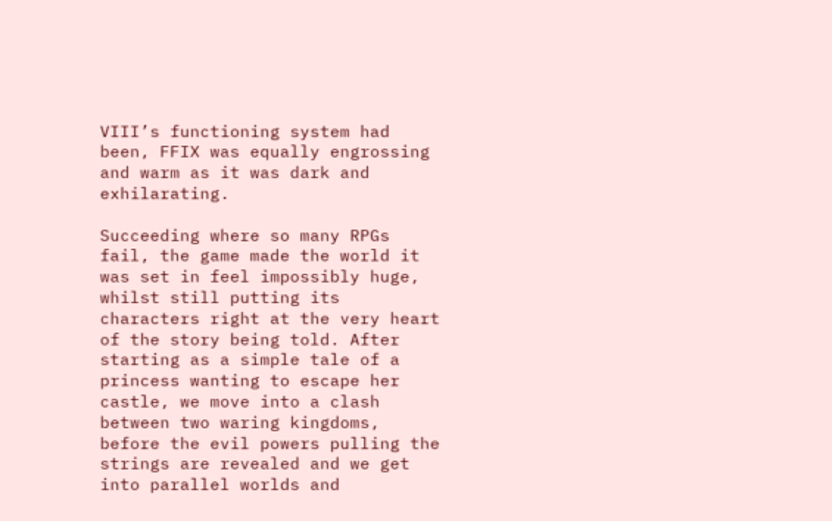VIII’s functioning system had been, FFIX was equally engrossing and warm as it was dark and exhilarating.

Succeeding where so many RPGs fail, the game made the world it was set in feel impossibly huge, whilst still putting its characters right at the very heart of the story being told. After starting as a simple tale of a princess wanting to escape her castle, we move into a clash between two waring kingdoms, before the evil powers pulling the strings are revealed and we get into parallel worlds and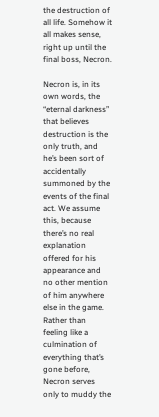the destruction of all life. Somehow it all makes sense, right up until the final boss, Necron.

Necron is, in its own words, the “eternal darkness” that believes destruction is the only truth, and he’s been sort of accidentally summoned by the events of the final act. We assume this, because there’s no real explanation offered for his appearance and no other mention of him anywhere else in the game. Rather than feeling like a culmination of everything that’s gone before, Necron serves only to muddy the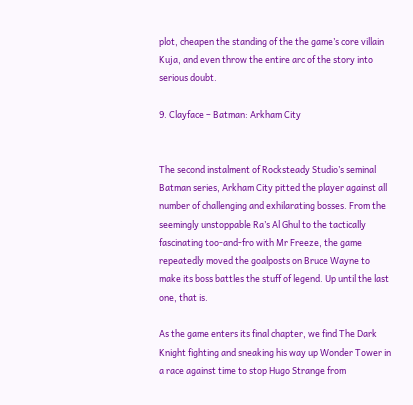plot, cheapen the standing of the the game’s core villain Kuja, and even throw the entire arc of the story into serious doubt.

9. Clayface – Batman: Arkham City


The second instalment of Rocksteady Studio’s seminal Batman series, Arkham City pitted the player against all number of challenging and exhilarating bosses. From the seemingly unstoppable Ra’s Al Ghul to the tactically fascinating too-and-fro with Mr Freeze, the game repeatedly moved the goalposts on Bruce Wayne to make its boss battles the stuff of legend. Up until the last one, that is.

As the game enters its final chapter, we find The Dark Knight fighting and sneaking his way up Wonder Tower in a race against time to stop Hugo Strange from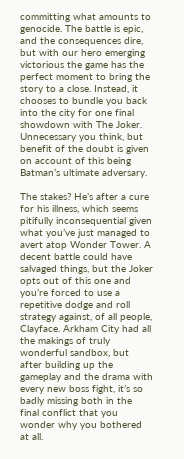committing what amounts to genocide. The battle is epic, and the consequences dire, but with our hero emerging victorious the game has the perfect moment to bring the story to a close. Instead, it chooses to bundle you back into the city for one final showdown with The Joker. Unnecessary you think, but benefit of the doubt is given on account of this being Batman’s ultimate adversary.

The stakes? He’s after a cure for his illness, which seems pitifully inconsequential given what you’ve just managed to avert atop Wonder Tower. A decent battle could have salvaged things, but the Joker opts out of this one and you’re forced to use a repetitive dodge and roll strategy against, of all people, Clayface. Arkham City had all the makings of truly wonderful sandbox, but after building up the gameplay and the drama with every new boss fight, it’s so badly missing both in the final conflict that you wonder why you bothered at all.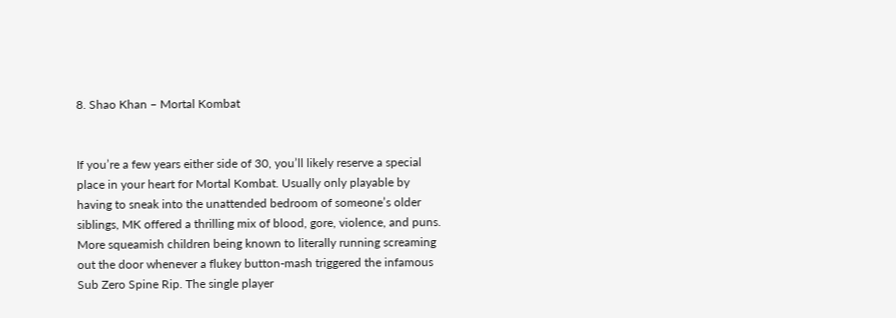8. Shao Khan – Mortal Kombat


If you’re a few years either side of 30, you’ll likely reserve a special place in your heart for Mortal Kombat. Usually only playable by having to sneak into the unattended bedroom of someone’s older siblings, MK offered a thrilling mix of blood, gore, violence, and puns. More squeamish children being known to literally running screaming out the door whenever a flukey button-mash triggered the infamous Sub Zero Spine Rip. The single player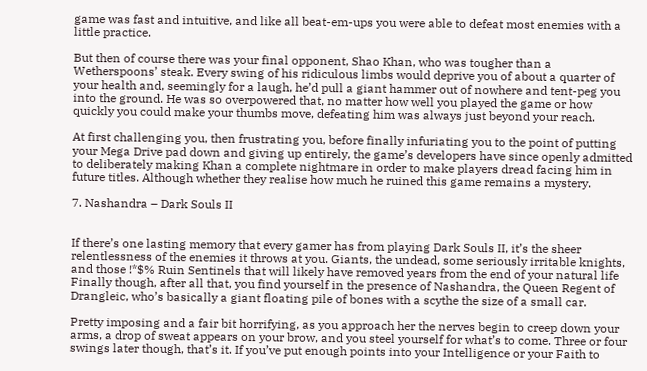game was fast and intuitive, and like all beat-em-ups you were able to defeat most enemies with a little practice.

But then of course there was your final opponent, Shao Khan, who was tougher than a Wetherspoons’ steak. Every swing of his ridiculous limbs would deprive you of about a quarter of your health and, seemingly for a laugh, he’d pull a giant hammer out of nowhere and tent-peg you into the ground. He was so overpowered that, no matter how well you played the game or how quickly you could make your thumbs move, defeating him was always just beyond your reach.

At first challenging you, then frustrating you, before finally infuriating you to the point of putting your Mega Drive pad down and giving up entirely, the game’s developers have since openly admitted to deliberately making Khan a complete nightmare in order to make players dread facing him in future titles. Although whether they realise how much he ruined this game remains a mystery.

7. Nashandra – Dark Souls II


If there’s one lasting memory that every gamer has from playing Dark Souls II, it’s the sheer relentlessness of the enemies it throws at you. Giants, the undead, some seriously irritable knights, and those !*$% Ruin Sentinels that will likely have removed years from the end of your natural life Finally though, after all that, you find yourself in the presence of Nashandra, the Queen Regent of Drangleic, who’s basically a giant floating pile of bones with a scythe the size of a small car.

Pretty imposing and a fair bit horrifying, as you approach her the nerves begin to creep down your arms, a drop of sweat appears on your brow, and you steel yourself for what’s to come. Three or four swings later though, that’s it. If you’ve put enough points into your Intelligence or your Faith to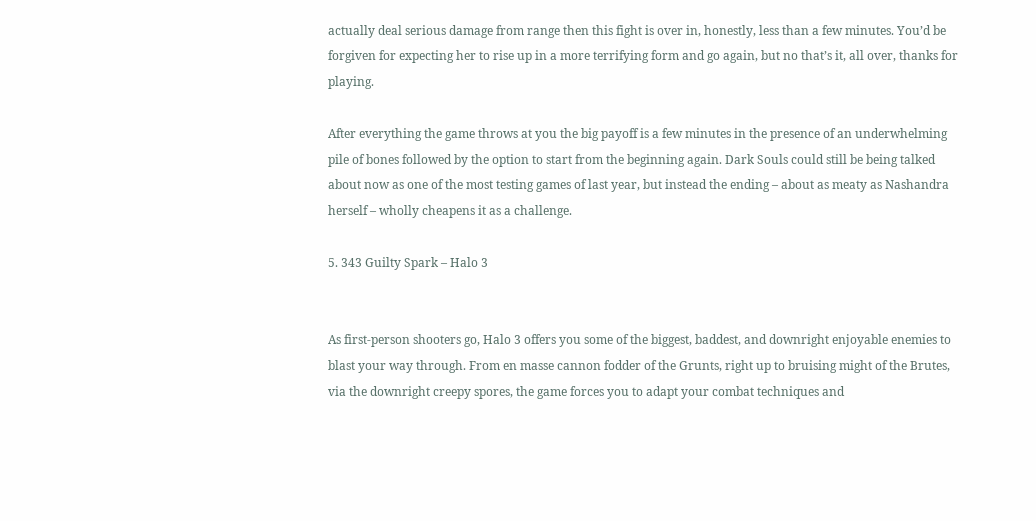actually deal serious damage from range then this fight is over in, honestly, less than a few minutes. You’d be forgiven for expecting her to rise up in a more terrifying form and go again, but no that’s it, all over, thanks for playing.

After everything the game throws at you the big payoff is a few minutes in the presence of an underwhelming pile of bones followed by the option to start from the beginning again. Dark Souls could still be being talked about now as one of the most testing games of last year, but instead the ending – about as meaty as Nashandra herself – wholly cheapens it as a challenge.

5. 343 Guilty Spark – Halo 3


As first-person shooters go, Halo 3 offers you some of the biggest, baddest, and downright enjoyable enemies to blast your way through. From en masse cannon fodder of the Grunts, right up to bruising might of the Brutes, via the downright creepy spores, the game forces you to adapt your combat techniques and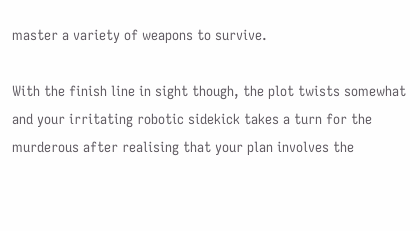master a variety of weapons to survive.

With the finish line in sight though, the plot twists somewhat and your irritating robotic sidekick takes a turn for the murderous after realising that your plan involves the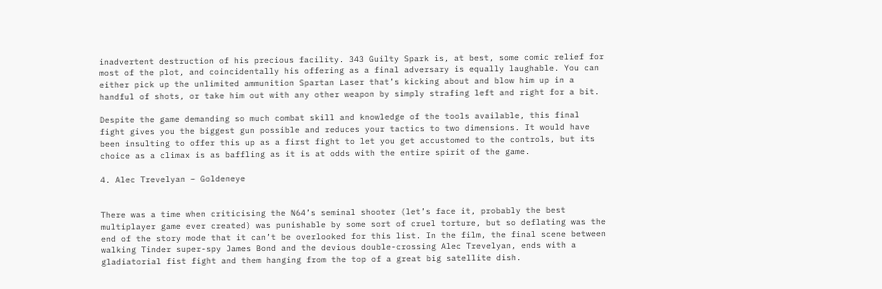inadvertent destruction of his precious facility. 343 Guilty Spark is, at best, some comic relief for most of the plot, and coincidentally his offering as a final adversary is equally laughable. You can either pick up the unlimited ammunition Spartan Laser that’s kicking about and blow him up in a handful of shots, or take him out with any other weapon by simply strafing left and right for a bit.

Despite the game demanding so much combat skill and knowledge of the tools available, this final fight gives you the biggest gun possible and reduces your tactics to two dimensions. It would have been insulting to offer this up as a first fight to let you get accustomed to the controls, but its choice as a climax is as baffling as it is at odds with the entire spirit of the game.

4. Alec Trevelyan – Goldeneye


There was a time when criticising the N64’s seminal shooter (let’s face it, probably the best multiplayer game ever created) was punishable by some sort of cruel torture, but so deflating was the end of the story mode that it can’t be overlooked for this list. In the film, the final scene between walking Tinder super-spy James Bond and the devious double-crossing Alec Trevelyan, ends with a gladiatorial fist fight and them hanging from the top of a great big satellite dish.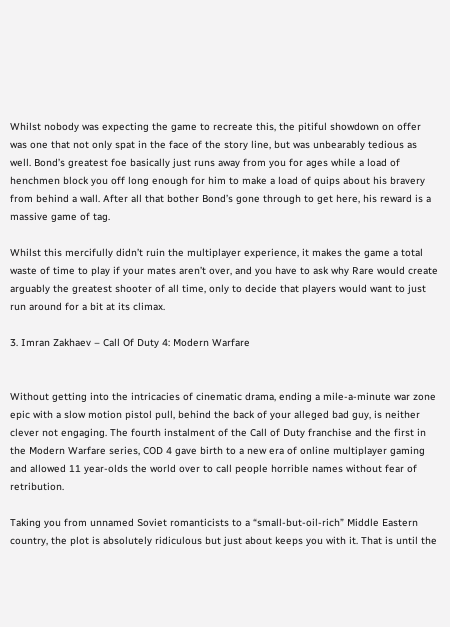Whilst nobody was expecting the game to recreate this, the pitiful showdown on offer was one that not only spat in the face of the story line, but was unbearably tedious as well. Bond’s greatest foe basically just runs away from you for ages while a load of henchmen block you off long enough for him to make a load of quips about his bravery from behind a wall. After all that bother Bond’s gone through to get here, his reward is a massive game of tag.

Whilst this mercifully didn’t ruin the multiplayer experience, it makes the game a total waste of time to play if your mates aren’t over, and you have to ask why Rare would create arguably the greatest shooter of all time, only to decide that players would want to just run around for a bit at its climax.

3. Imran Zakhaev – Call Of Duty 4: Modern Warfare


Without getting into the intricacies of cinematic drama, ending a mile-a-minute war zone epic with a slow motion pistol pull, behind the back of your alleged bad guy, is neither clever not engaging. The fourth instalment of the Call of Duty franchise and the first in the Modern Warfare series, COD 4 gave birth to a new era of online multiplayer gaming and allowed 11 year-olds the world over to call people horrible names without fear of retribution.

Taking you from unnamed Soviet romanticists to a “small-but-oil-rich” Middle Eastern country, the plot is absolutely ridiculous but just about keeps you with it. That is until the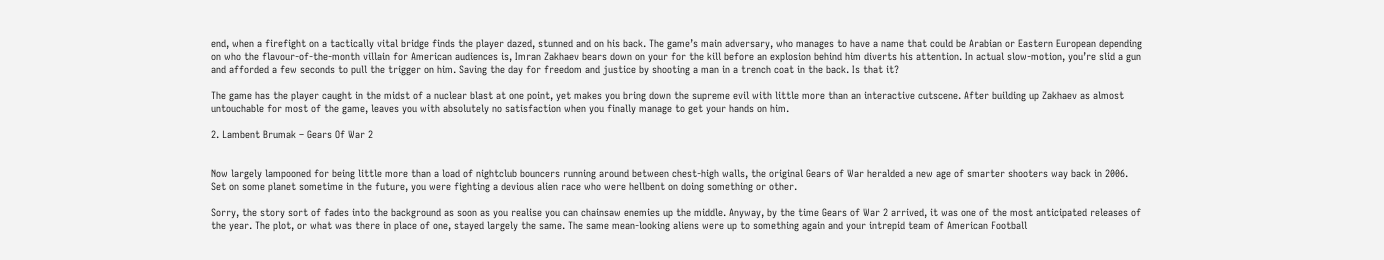end, when a firefight on a tactically vital bridge finds the player dazed, stunned and on his back. The game’s main adversary, who manages to have a name that could be Arabian or Eastern European depending on who the flavour-of-the-month villain for American audiences is, Imran Zakhaev bears down on your for the kill before an explosion behind him diverts his attention. In actual slow-motion, you’re slid a gun and afforded a few seconds to pull the trigger on him. Saving the day for freedom and justice by shooting a man in a trench coat in the back. Is that it?

The game has the player caught in the midst of a nuclear blast at one point, yet makes you bring down the supreme evil with little more than an interactive cutscene. After building up Zakhaev as almost untouchable for most of the game, leaves you with absolutely no satisfaction when you finally manage to get your hands on him.

2. Lambent Brumak – Gears Of War 2


Now largely lampooned for being little more than a load of nightclub bouncers running around between chest-high walls, the original Gears of War heralded a new age of smarter shooters way back in 2006. Set on some planet sometime in the future, you were fighting a devious alien race who were hellbent on doing something or other.

Sorry, the story sort of fades into the background as soon as you realise you can chainsaw enemies up the middle. Anyway, by the time Gears of War 2 arrived, it was one of the most anticipated releases of the year. The plot, or what was there in place of one, stayed largely the same. The same mean-looking aliens were up to something again and your intrepid team of American Football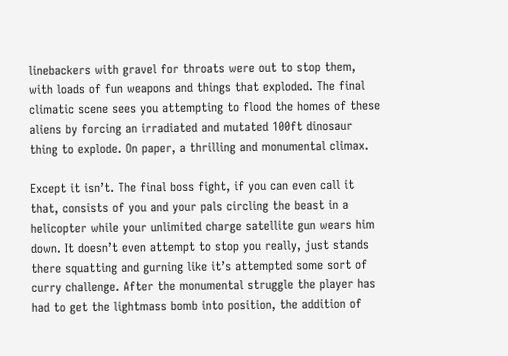linebackers with gravel for throats were out to stop them, with loads of fun weapons and things that exploded. The final climatic scene sees you attempting to flood the homes of these aliens by forcing an irradiated and mutated 100ft dinosaur thing to explode. On paper, a thrilling and monumental climax.

Except it isn’t. The final boss fight, if you can even call it that, consists of you and your pals circling the beast in a helicopter while your unlimited charge satellite gun wears him down. It doesn’t even attempt to stop you really, just stands there squatting and gurning like it’s attempted some sort of curry challenge. After the monumental struggle the player has had to get the lightmass bomb into position, the addition of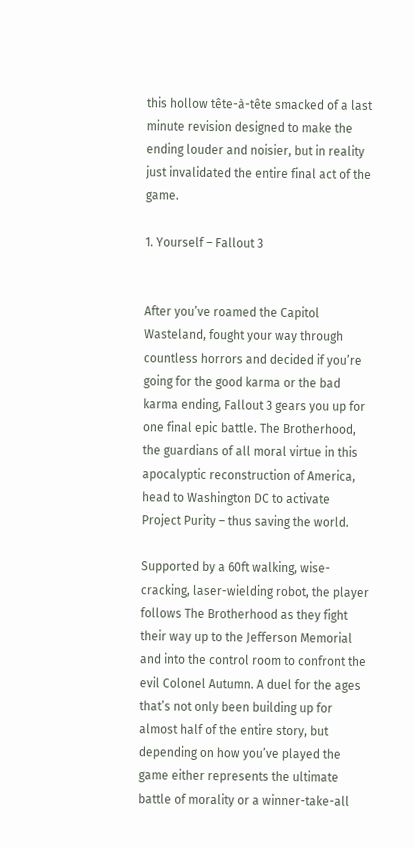this hollow tête-à-tête smacked of a last minute revision designed to make the ending louder and noisier, but in reality just invalidated the entire final act of the game.

1. Yourself – Fallout 3


After you’ve roamed the Capitol Wasteland, fought your way through countless horrors and decided if you’re going for the good karma or the bad karma ending, Fallout 3 gears you up for one final epic battle. The Brotherhood, the guardians of all moral virtue in this apocalyptic reconstruction of America, head to Washington DC to activate Project Purity – thus saving the world.

Supported by a 60ft walking, wise-cracking, laser-wielding robot, the player follows The Brotherhood as they fight their way up to the Jefferson Memorial and into the control room to confront the evil Colonel Autumn. A duel for the ages that’s not only been building up for almost half of the entire story, but depending on how you’ve played the game either represents the ultimate battle of morality or a winner-take-all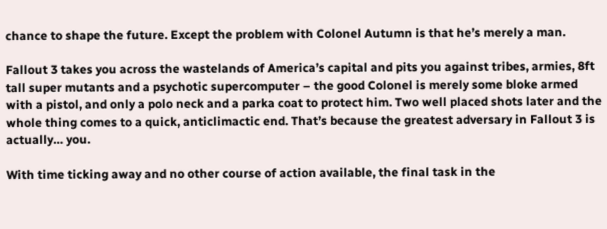chance to shape the future. Except the problem with Colonel Autumn is that he’s merely a man.

Fallout 3 takes you across the wastelands of America’s capital and pits you against tribes, armies, 8ft tall super mutants and a psychotic supercomputer – the good Colonel is merely some bloke armed with a pistol, and only a polo neck and a parka coat to protect him. Two well placed shots later and the whole thing comes to a quick, anticlimactic end. That’s because the greatest adversary in Fallout 3 is actually… you.

With time ticking away and no other course of action available, the final task in the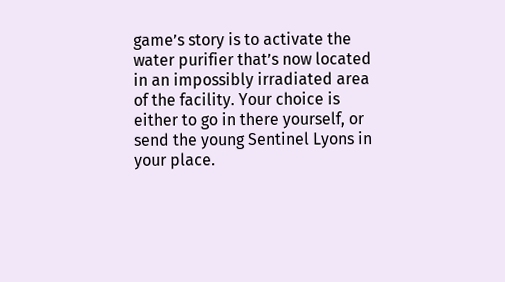game’s story is to activate the water purifier that’s now located in an impossibly irradiated area of the facility. Your choice is either to go in there yourself, or send the young Sentinel Lyons in your place.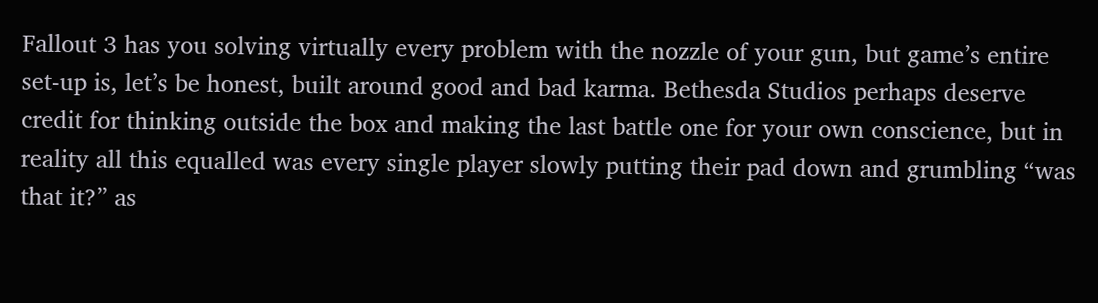Fallout 3 has you solving virtually every problem with the nozzle of your gun, but game’s entire set-up is, let’s be honest, built around good and bad karma. Bethesda Studios perhaps deserve credit for thinking outside the box and making the last battle one for your own conscience, but in reality all this equalled was every single player slowly putting their pad down and grumbling “was that it?” as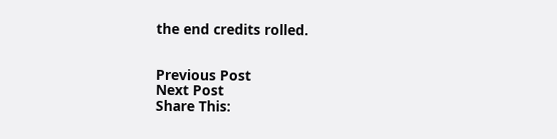the end credits rolled.


Previous Post
Next Post
Share This: